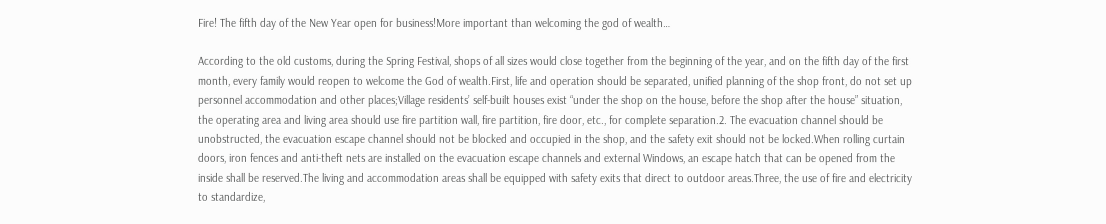Fire! The fifth day of the New Year open for business!More important than welcoming the god of wealth…

According to the old customs, during the Spring Festival, shops of all sizes would close together from the beginning of the year, and on the fifth day of the first month, every family would reopen to welcome the God of wealth.First, life and operation should be separated, unified planning of the shop front, do not set up personnel accommodation and other places;Village residents’ self-built houses exist “under the shop on the house, before the shop after the house” situation, the operating area and living area should use fire partition wall, fire partition, fire door, etc., for complete separation.2. The evacuation channel should be unobstructed, the evacuation escape channel should not be blocked and occupied in the shop, and the safety exit should not be locked.When rolling curtain doors, iron fences and anti-theft nets are installed on the evacuation escape channels and external Windows, an escape hatch that can be opened from the inside shall be reserved.The living and accommodation areas shall be equipped with safety exits that direct to outdoor areas.Three, the use of fire and electricity to standardize,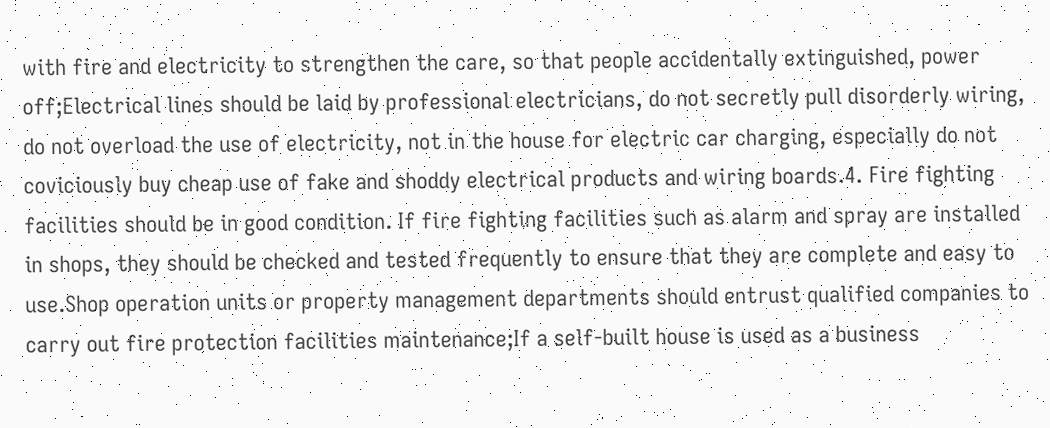with fire and electricity to strengthen the care, so that people accidentally extinguished, power off;Electrical lines should be laid by professional electricians, do not secretly pull disorderly wiring, do not overload the use of electricity, not in the house for electric car charging, especially do not coviciously buy cheap use of fake and shoddy electrical products and wiring boards.4. Fire fighting facilities should be in good condition. If fire fighting facilities such as alarm and spray are installed in shops, they should be checked and tested frequently to ensure that they are complete and easy to use.Shop operation units or property management departments should entrust qualified companies to carry out fire protection facilities maintenance;If a self-built house is used as a business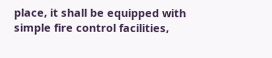place, it shall be equipped with simple fire control facilities,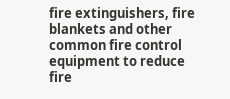fire extinguishers, fire blankets and other common fire control equipment to reduce fire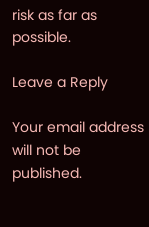risk as far as possible.

Leave a Reply

Your email address will not be published.